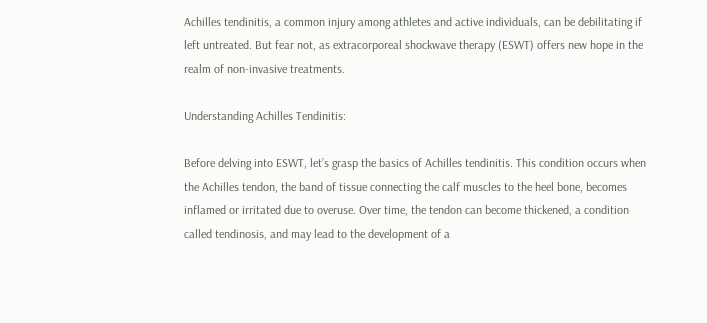Achilles tendinitis, a common injury among athletes and active individuals, can be debilitating if left untreated. But fear not, as extracorporeal shockwave therapy (ESWT) offers new hope in the realm of non-invasive treatments.

Understanding Achilles Tendinitis:

Before delving into ESWT, let’s grasp the basics of Achilles tendinitis. This condition occurs when the Achilles tendon, the band of tissue connecting the calf muscles to the heel bone, becomes inflamed or irritated due to overuse. Over time, the tendon can become thickened, a condition called tendinosis, and may lead to the development of a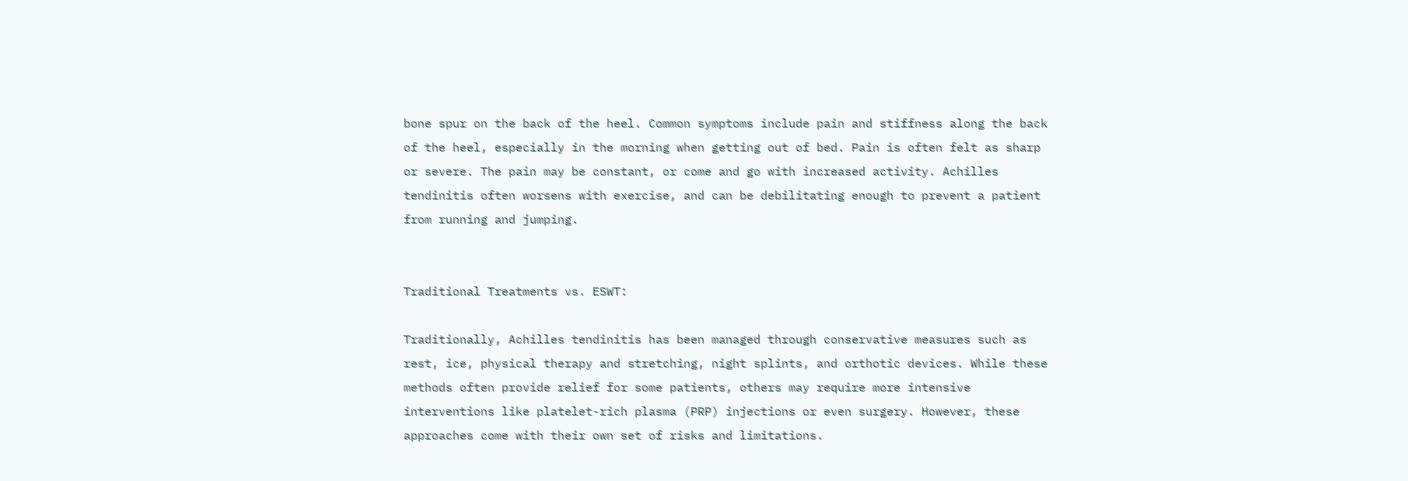bone spur on the back of the heel. Common symptoms include pain and stiffness along the back of the heel, especially in the morning when getting out of bed. Pain is often felt as sharp or severe. The pain may be constant, or come and go with increased activity. Achilles tendinitis often worsens with exercise, and can be debilitating enough to prevent a patient from running and jumping.


Traditional Treatments vs. ESWT:

Traditionally, Achilles tendinitis has been managed through conservative measures such as rest, ice, physical therapy and stretching, night splints, and orthotic devices. While these methods often provide relief for some patients, others may require more intensive interventions like platelet-rich plasma (PRP) injections or even surgery. However, these approaches come with their own set of risks and limitations.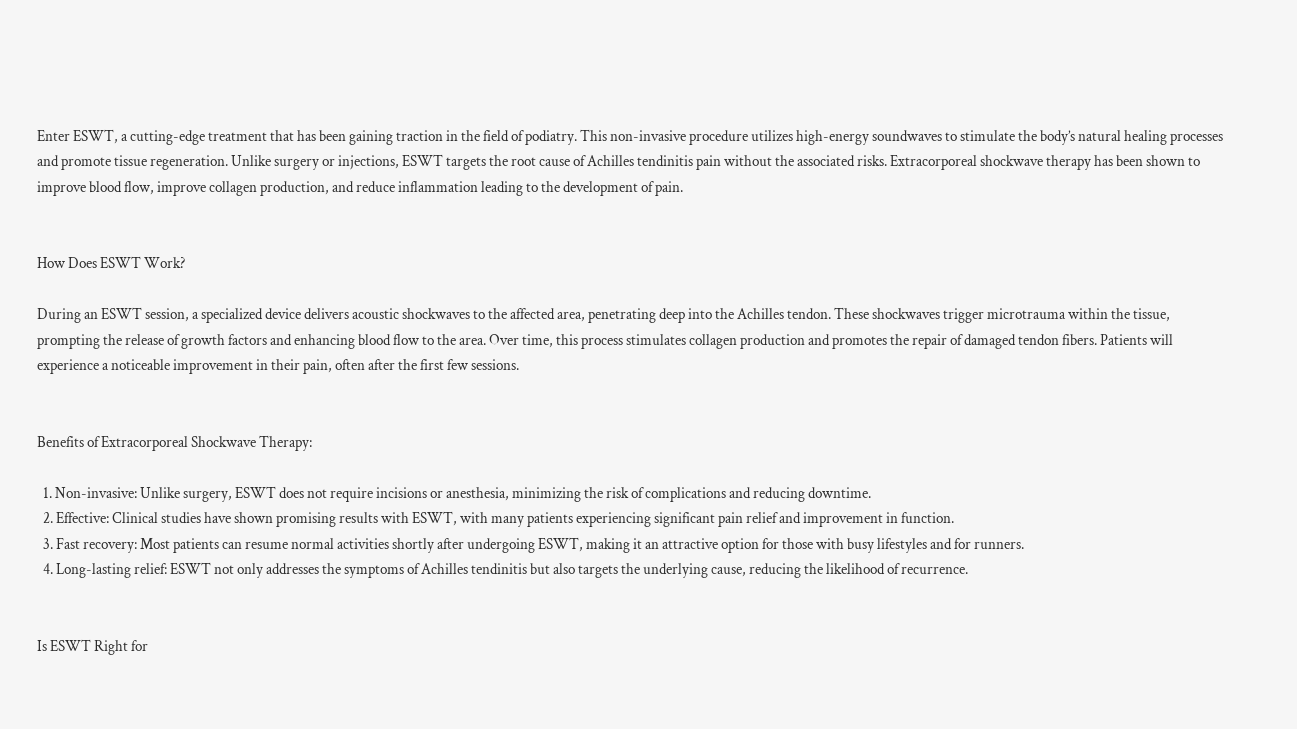Enter ESWT, a cutting-edge treatment that has been gaining traction in the field of podiatry. This non-invasive procedure utilizes high-energy soundwaves to stimulate the body’s natural healing processes and promote tissue regeneration. Unlike surgery or injections, ESWT targets the root cause of Achilles tendinitis pain without the associated risks. Extracorporeal shockwave therapy has been shown to improve blood flow, improve collagen production, and reduce inflammation leading to the development of pain.


How Does ESWT Work?

During an ESWT session, a specialized device delivers acoustic shockwaves to the affected area, penetrating deep into the Achilles tendon. These shockwaves trigger microtrauma within the tissue, prompting the release of growth factors and enhancing blood flow to the area. Over time, this process stimulates collagen production and promotes the repair of damaged tendon fibers. Patients will experience a noticeable improvement in their pain, often after the first few sessions.


Benefits of Extracorporeal Shockwave Therapy:

  1. Non-invasive: Unlike surgery, ESWT does not require incisions or anesthesia, minimizing the risk of complications and reducing downtime.
  2. Effective: Clinical studies have shown promising results with ESWT, with many patients experiencing significant pain relief and improvement in function.
  3. Fast recovery: Most patients can resume normal activities shortly after undergoing ESWT, making it an attractive option for those with busy lifestyles and for runners.
  4. Long-lasting relief: ESWT not only addresses the symptoms of Achilles tendinitis but also targets the underlying cause, reducing the likelihood of recurrence.


Is ESWT Right for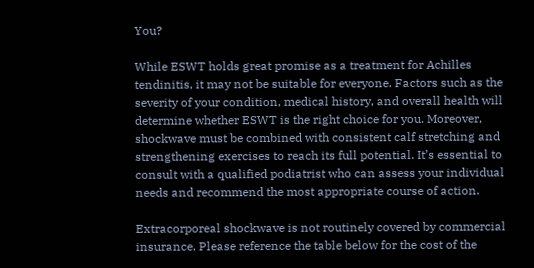You?

While ESWT holds great promise as a treatment for Achilles tendinitis, it may not be suitable for everyone. Factors such as the severity of your condition, medical history, and overall health will determine whether ESWT is the right choice for you. Moreover, shockwave must be combined with consistent calf stretching and strengthening exercises to reach its full potential. It’s essential to consult with a qualified podiatrist who can assess your individual needs and recommend the most appropriate course of action.

Extracorporeal shockwave is not routinely covered by commercial insurance. Please reference the table below for the cost of the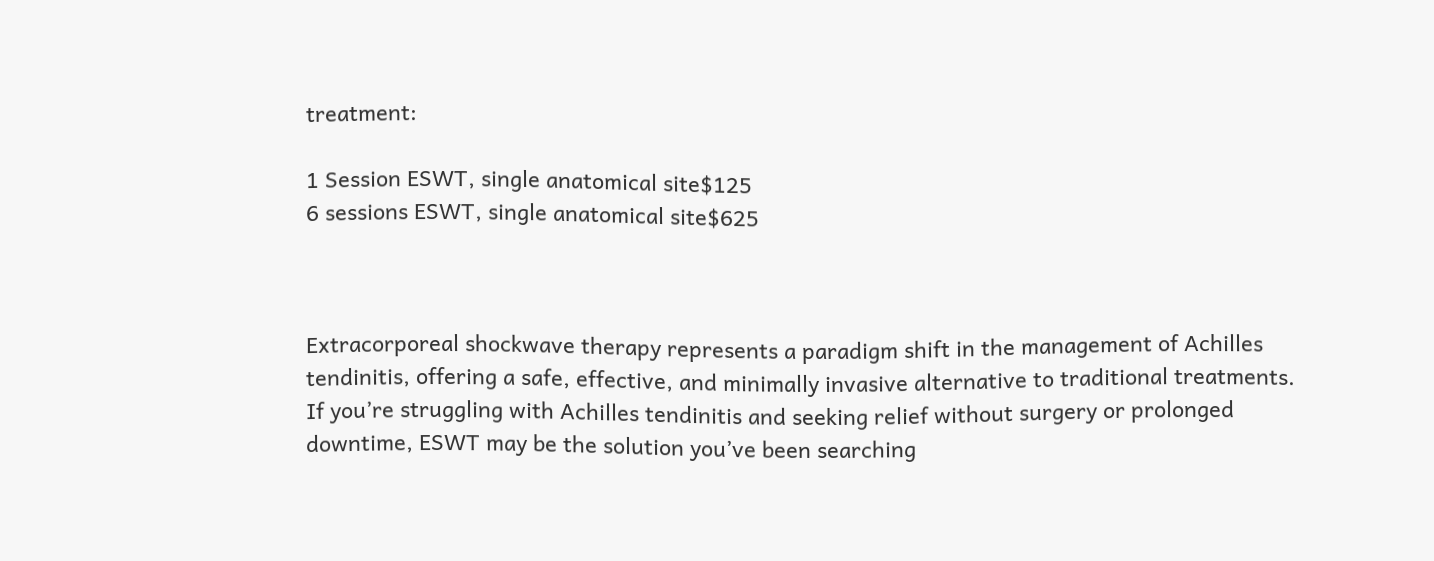treatment:

1 Session ESWT, single anatomical site$125
6 sessions ESWT, single anatomical site$625



Extracorporeal shockwave therapy represents a paradigm shift in the management of Achilles tendinitis, offering a safe, effective, and minimally invasive alternative to traditional treatments. If you’re struggling with Achilles tendinitis and seeking relief without surgery or prolonged downtime, ESWT may be the solution you’ve been searching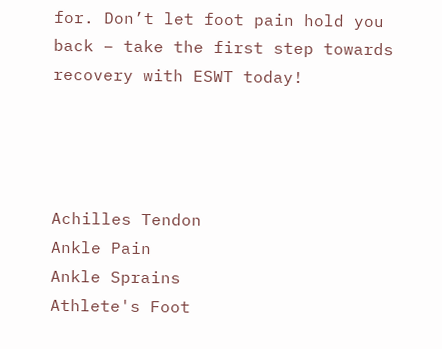for. Don’t let foot pain hold you back – take the first step towards recovery with ESWT today!




Achilles Tendon
Ankle Pain
Ankle Sprains
Athlete's Foot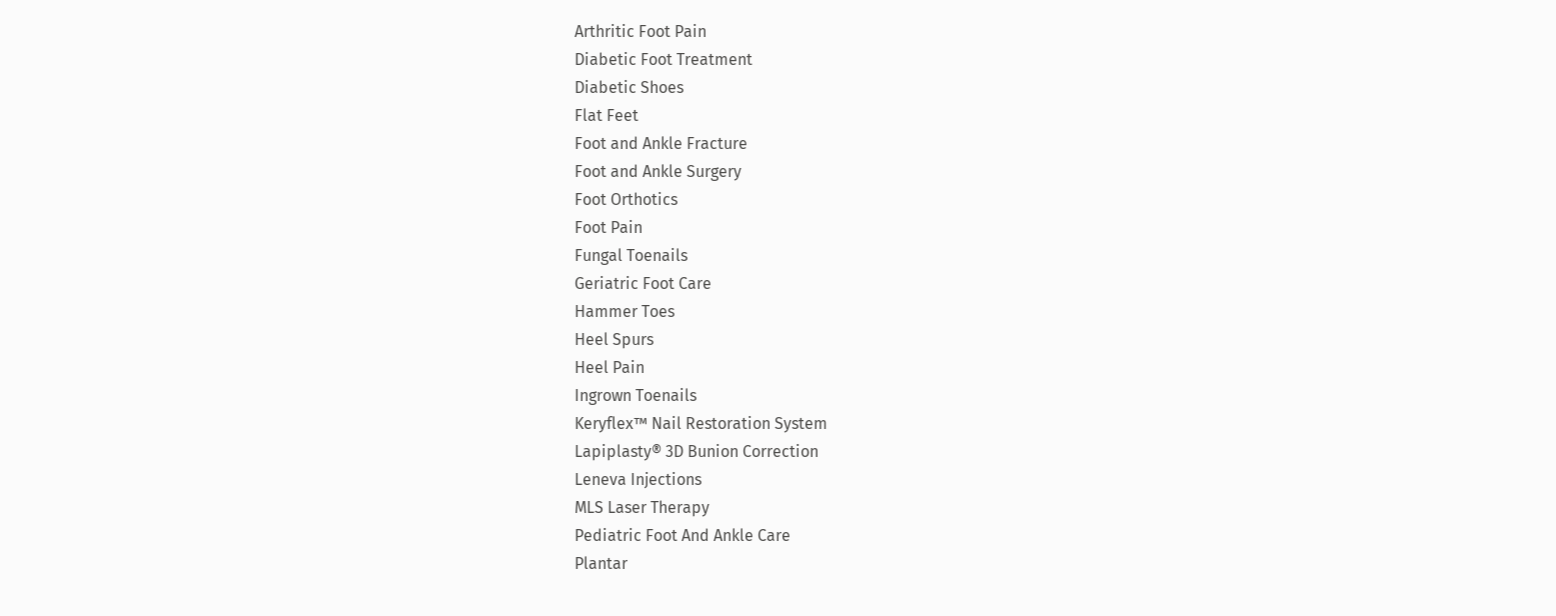Arthritic Foot Pain
Diabetic Foot Treatment
Diabetic Shoes
Flat Feet
Foot and Ankle Fracture
Foot and Ankle Surgery
Foot Orthotics
Foot Pain
Fungal Toenails
Geriatric Foot Care
Hammer Toes
Heel Spurs
Heel Pain
Ingrown Toenails
Keryflex™ Nail Restoration System
Lapiplasty® 3D Bunion Correction
Leneva Injections
MLS Laser Therapy
Pediatric Foot And Ankle Care
Plantar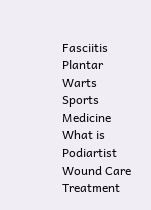Fasciitis
Plantar Warts
Sports Medicine
What is Podiartist
Wound Care Treatment